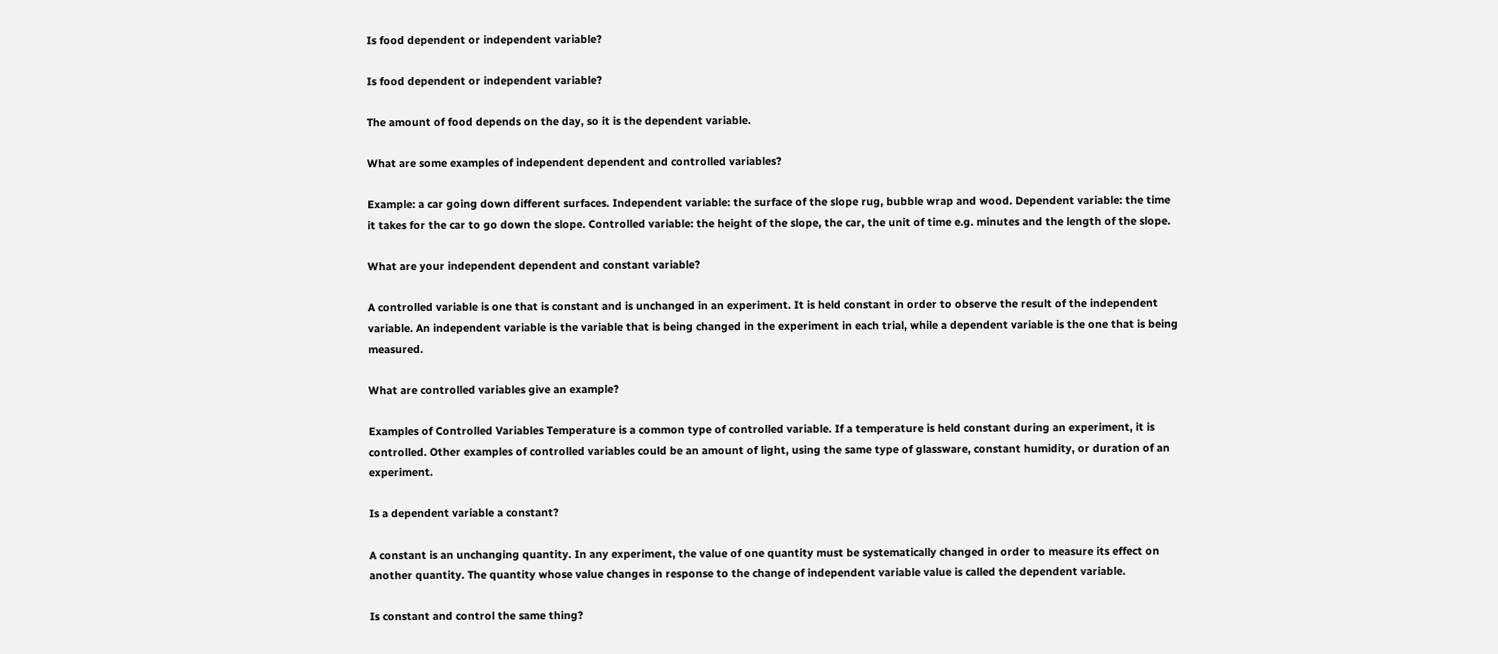Is food dependent or independent variable?

Is food dependent or independent variable?

The amount of food depends on the day, so it is the dependent variable.

What are some examples of independent dependent and controlled variables?

Example: a car going down different surfaces. Independent variable: the surface of the slope rug, bubble wrap and wood. Dependent variable: the time it takes for the car to go down the slope. Controlled variable: the height of the slope, the car, the unit of time e.g. minutes and the length of the slope.

What are your independent dependent and constant variable?

A controlled variable is one that is constant and is unchanged in an experiment. It is held constant in order to observe the result of the independent variable. An independent variable is the variable that is being changed in the experiment in each trial, while a dependent variable is the one that is being measured.

What are controlled variables give an example?

Examples of Controlled Variables Temperature is a common type of controlled variable. If a temperature is held constant during an experiment, it is controlled. Other examples of controlled variables could be an amount of light, using the same type of glassware, constant humidity, or duration of an experiment.

Is a dependent variable a constant?

A constant is an unchanging quantity. In any experiment, the value of one quantity must be systematically changed in order to measure its effect on another quantity. The quantity whose value changes in response to the change of independent variable value is called the dependent variable.

Is constant and control the same thing?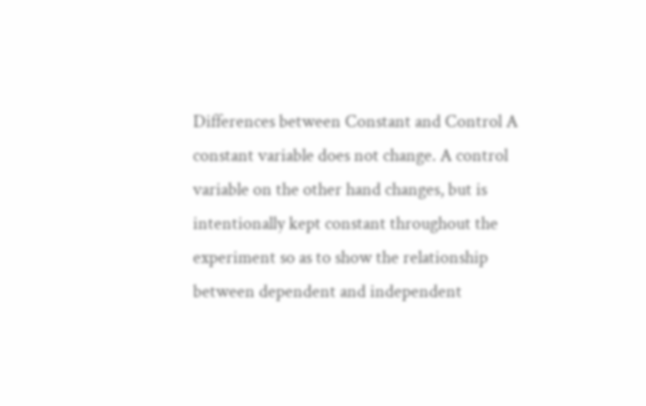Differences between Constant and Control A constant variable does not change. A control variable on the other hand changes, but is intentionally kept constant throughout the experiment so as to show the relationship between dependent and independent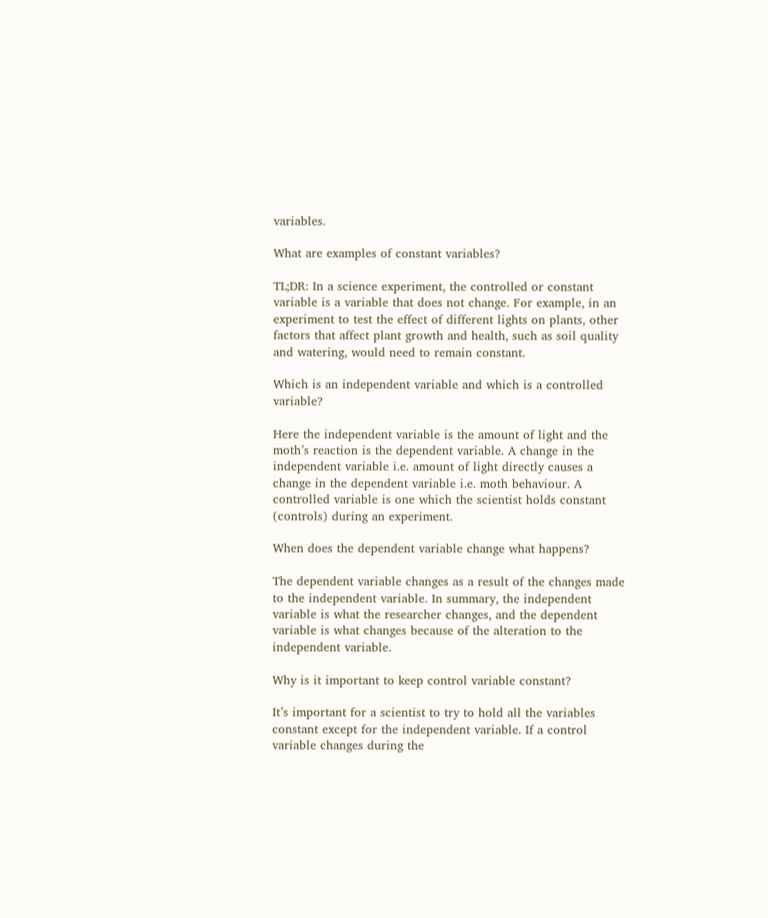variables.

What are examples of constant variables?

TL;DR: In a science experiment, the controlled or constant variable is a variable that does not change. For example, in an experiment to test the effect of different lights on plants, other factors that affect plant growth and health, such as soil quality and watering, would need to remain constant.

Which is an independent variable and which is a controlled variable?

Here the independent variable is the amount of light and the moth’s reaction is the dependent variable. A change in the independent variable i.e. amount of light directly causes a change in the dependent variable i.e. moth behaviour. A controlled variable is one which the scientist holds constant (controls) during an experiment.

When does the dependent variable change what happens?

The dependent variable changes as a result of the changes made to the independent variable. In summary, the independent variable is what the researcher changes, and the dependent variable is what changes because of the alteration to the independent variable.

Why is it important to keep control variable constant?

It’s important for a scientist to try to hold all the variables constant except for the independent variable. If a control variable changes during the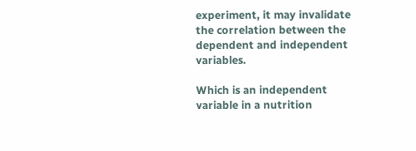experiment, it may invalidate the correlation between the dependent and independent variables.

Which is an independent variable in a nutrition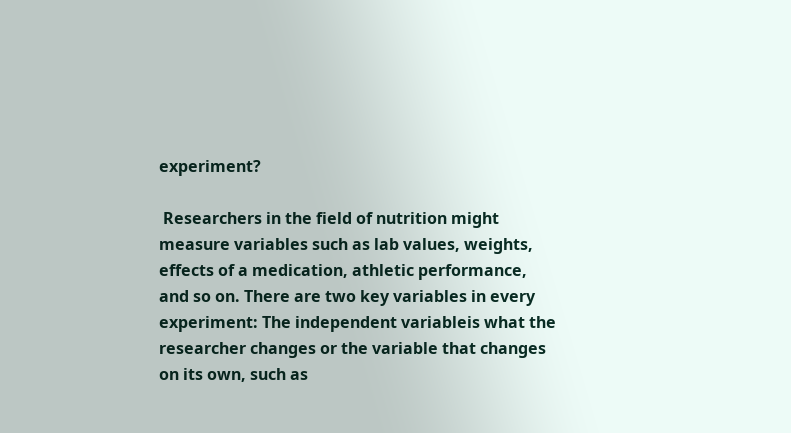experiment?

 Researchers in the field of nutrition might measure variables such as lab values, weights, effects of a medication, athletic performance, and so on. There are two key variables in every experiment: The independent variableis what the researcher changes or the variable that changes on its own, such as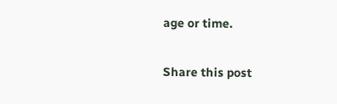age or time.

Share this post